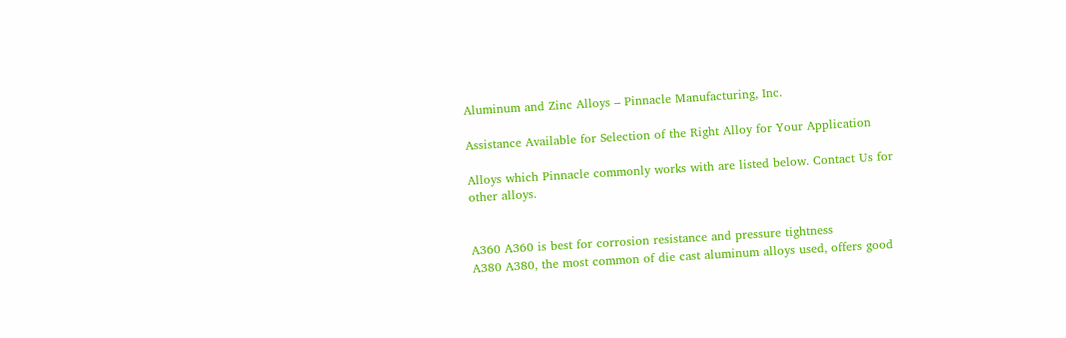Aluminum and Zinc Alloys – Pinnacle Manufacturing, Inc.

Assistance Available for Selection of the Right Alloy for Your Application

Alloys which Pinnacle commonly works with are listed below. Contact Us for other alloys.


A360 A360 is best for corrosion resistance and pressure tightness
A380 A380, the most common of die cast aluminum alloys used, offers good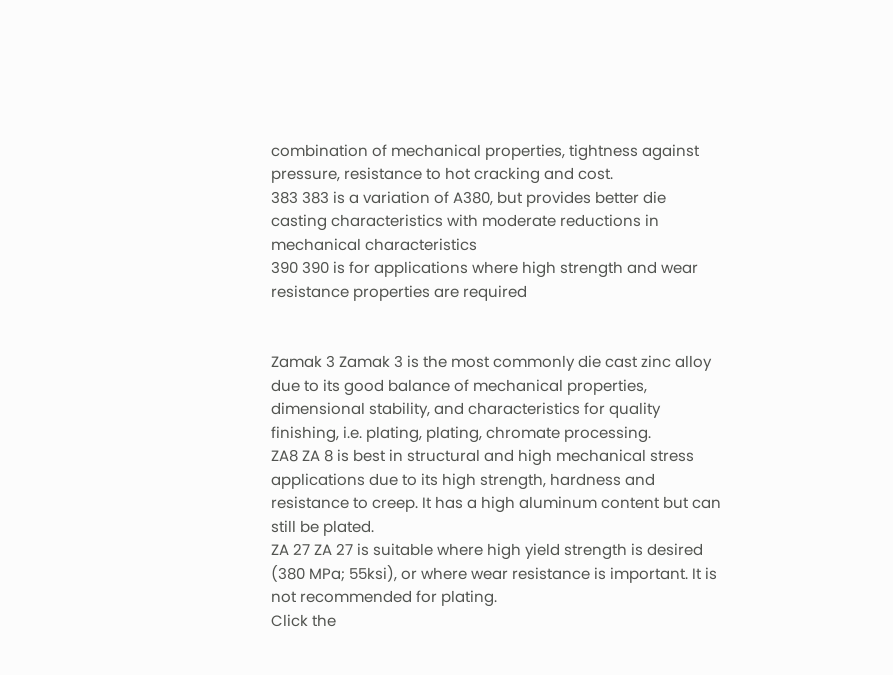combination of mechanical properties, tightness against pressure, resistance to hot cracking and cost.
383 383 is a variation of A380, but provides better die casting characteristics with moderate reductions in mechanical characteristics
390 390 is for applications where high strength and wear resistance properties are required


Zamak 3 Zamak 3 is the most commonly die cast zinc alloy due to its good balance of mechanical properties, dimensional stability, and characteristics for quality finishing, i.e. plating, plating, chromate processing.
ZA8 ZA 8 is best in structural and high mechanical stress applications due to its high strength, hardness and resistance to creep. It has a high aluminum content but can still be plated.
ZA 27 ZA 27 is suitable where high yield strength is desired (380 MPa; 55ksi), or where wear resistance is important. It is not recommended for plating.
Click the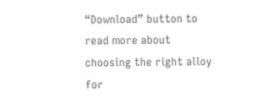“Download” button to read more about choosing the right alloy for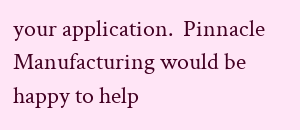your application.  Pinnacle Manufacturing would be happy to help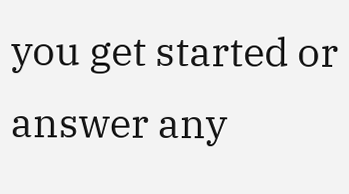you get started or answer any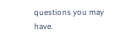questions you may have.